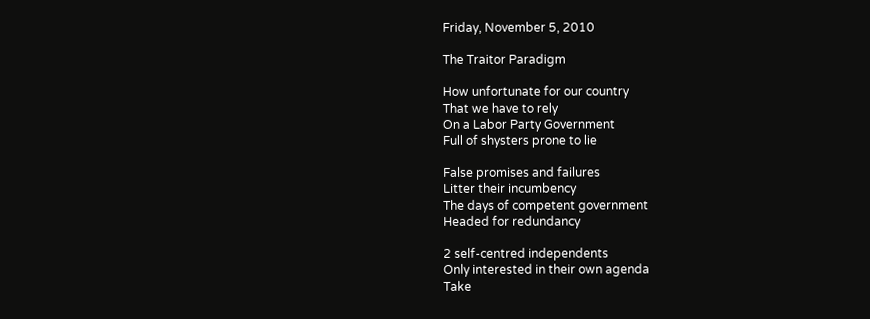Friday, November 5, 2010

The Traitor Paradigm

How unfortunate for our country
That we have to rely
On a Labor Party Government
Full of shysters prone to lie

False promises and failures
Litter their incumbency
The days of competent government
Headed for redundancy

2 self-centred independents
Only interested in their own agenda
Take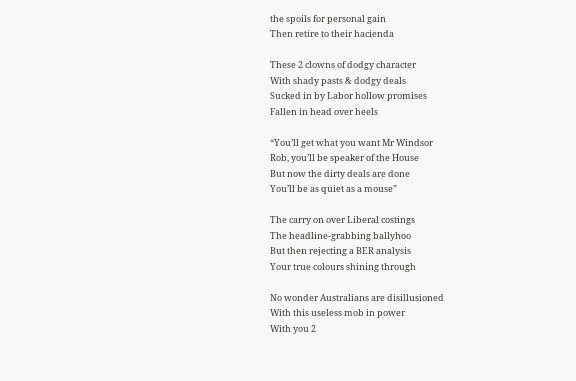the spoils for personal gain
Then retire to their hacienda

These 2 clowns of dodgy character
With shady pasts & dodgy deals
Sucked in by Labor hollow promises
Fallen in head over heels

“You’ll get what you want Mr Windsor
Rob, you’ll be speaker of the House
But now the dirty deals are done
You’ll be as quiet as a mouse”

The carry on over Liberal costings
The headline-grabbing ballyhoo
But then rejecting a BER analysis
Your true colours shining through

No wonder Australians are disillusioned
With this useless mob in power
With you 2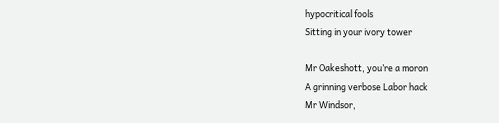hypocritical fools
Sitting in your ivory tower

Mr Oakeshott, you’re a moron
A grinning verbose Labor hack
Mr Windsor,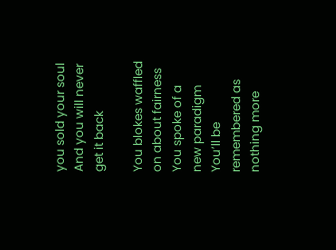you sold your soul
And you will never get it back

You blokes waffled on about fairness
You spoke of a new paradigm
You’ll be remembered as nothing more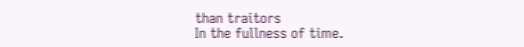than traitors
In the fullness of time.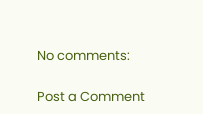No comments:

Post a Comment